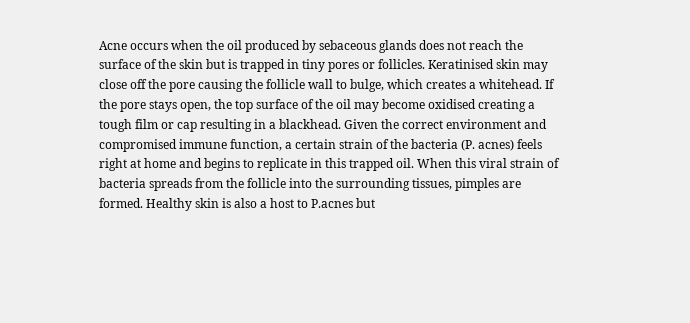Acne occurs when the oil produced by sebaceous glands does not reach the surface of the skin but is trapped in tiny pores or follicles. Keratinised skin may close off the pore causing the follicle wall to bulge, which creates a whitehead. If the pore stays open, the top surface of the oil may become oxidised creating a tough film or cap resulting in a blackhead. Given the correct environment and compromised immune function, a certain strain of the bacteria (P. acnes) feels right at home and begins to replicate in this trapped oil. When this viral strain of bacteria spreads from the follicle into the surrounding tissues, pimples are formed. Healthy skin is also a host to P.acnes but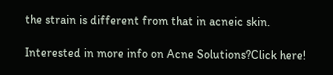the strain is different from that in acneic skin.

Interested in more info on Acne Solutions?Click here!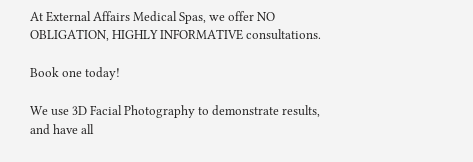At External Affairs Medical Spas, we offer NO OBLIGATION, HIGHLY INFORMATIVE consultations.

Book one today!

We use 3D Facial Photography to demonstrate results, and have all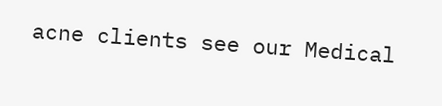acne clients see our Medical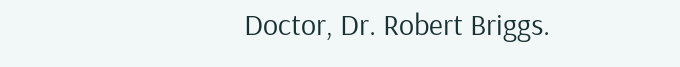Doctor, Dr. Robert Briggs.